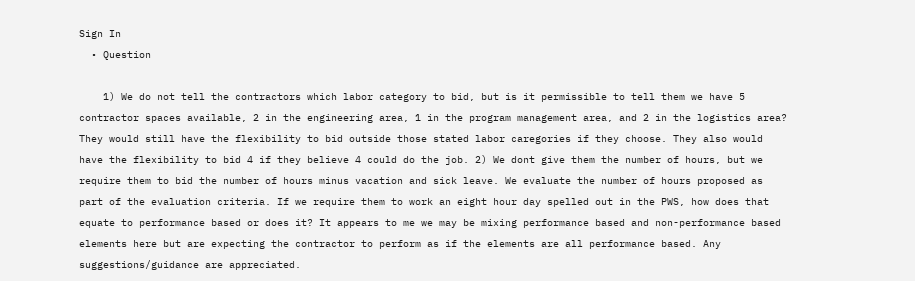Sign In
  • Question

    1) We do not tell the contractors which labor category to bid, but is it permissible to tell them we have 5 contractor spaces available, 2 in the engineering area, 1 in the program management area, and 2 in the logistics area? They would still have the flexibility to bid outside those stated labor caregories if they choose. They also would have the flexibility to bid 4 if they believe 4 could do the job. 2) We dont give them the number of hours, but we require them to bid the number of hours minus vacation and sick leave. We evaluate the number of hours proposed as part of the evaluation criteria. If we require them to work an eight hour day spelled out in the PWS, how does that equate to performance based or does it? It appears to me we may be mixing performance based and non-performance based elements here but are expecting the contractor to perform as if the elements are all performance based. Any suggestions/guidance are appreciated.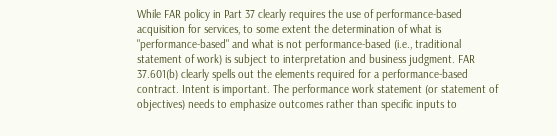While FAR policy in Part 37 clearly requires the use of performance-based acquisition for services, to some extent the determination of what is "performance-based" and what is not performance-based (i.e., traditional statement of work) is subject to interpretation and business judgment. FAR 37.601(b) clearly spells out the elements required for a performance-based contract. Intent is important. The performance work statement (or statement of objectives) needs to emphasize outcomes rather than specific inputs to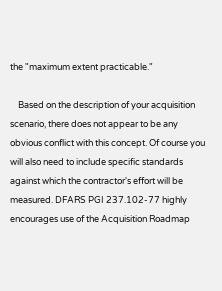the "maximum extent practicable."

    Based on the description of your acquisition scenario, there does not appear to be any obvious conflict with this concept. Of course you will also need to include specific standards against which the contractor's effort will be measured. DFARS PGI 237.102-77 highly encourages use of the Acquisition Roadmap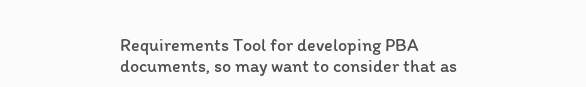Requirements Tool for developing PBA documents, so may want to consider that as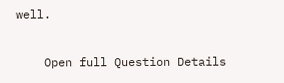well.

    Open full Question Details